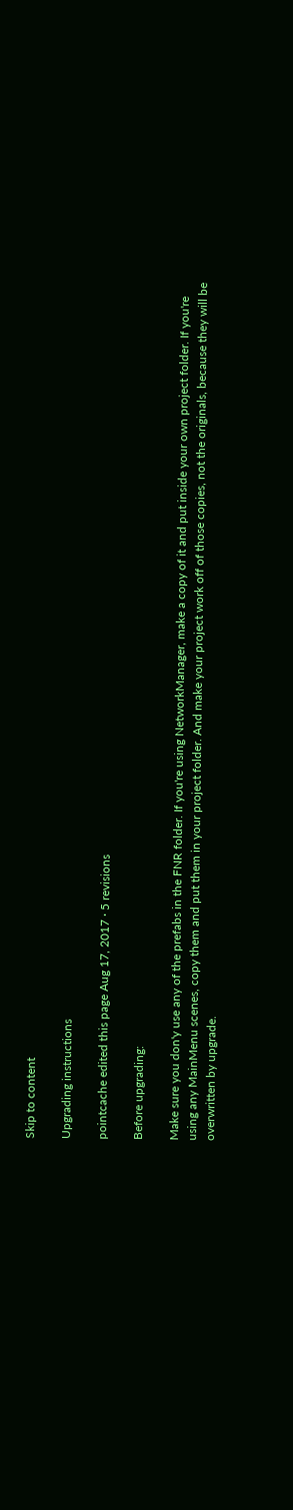Skip to content

Upgrading instructions

pointcache edited this page Aug 17, 2017 · 5 revisions

Before upgrading:

Make sure you don'y use any of the prefabs in the FNR folder. If you're using NetworkManager, make a copy of it and put inside your own project folder. If you're using any MainMenu scenes, copy them and put them in your project folder. And make your project work off of those copies, not the originals, because they will be overwritten by upgrade.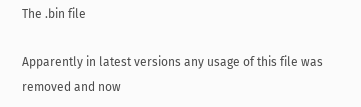The .bin file

Apparently in latest versions any usage of this file was removed and now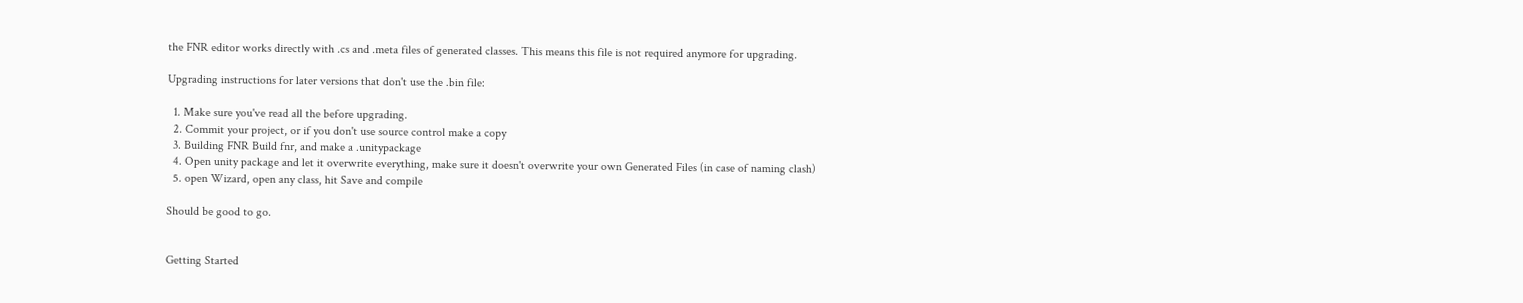the FNR editor works directly with .cs and .meta files of generated classes. This means this file is not required anymore for upgrading.

Upgrading instructions for later versions that don't use the .bin file:

  1. Make sure you've read all the before upgrading.
  2. Commit your project, or if you don't use source control make a copy
  3. Building FNR Build fnr, and make a .unitypackage
  4. Open unity package and let it overwrite everything, make sure it doesn't overwrite your own Generated Files (in case of naming clash)
  5. open Wizard, open any class, hit Save and compile

Should be good to go.


Getting Started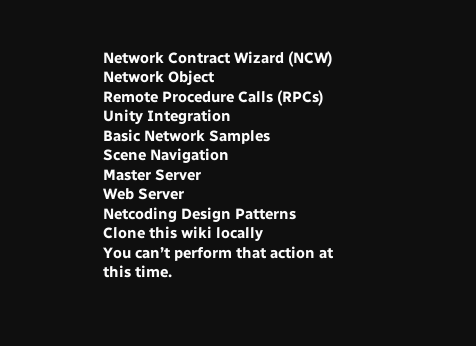Network Contract Wizard (NCW)
Network Object
Remote Procedure Calls (RPCs)
Unity Integration
Basic Network Samples
Scene Navigation
Master Server
Web Server
Netcoding Design Patterns
Clone this wiki locally
You can’t perform that action at this time.